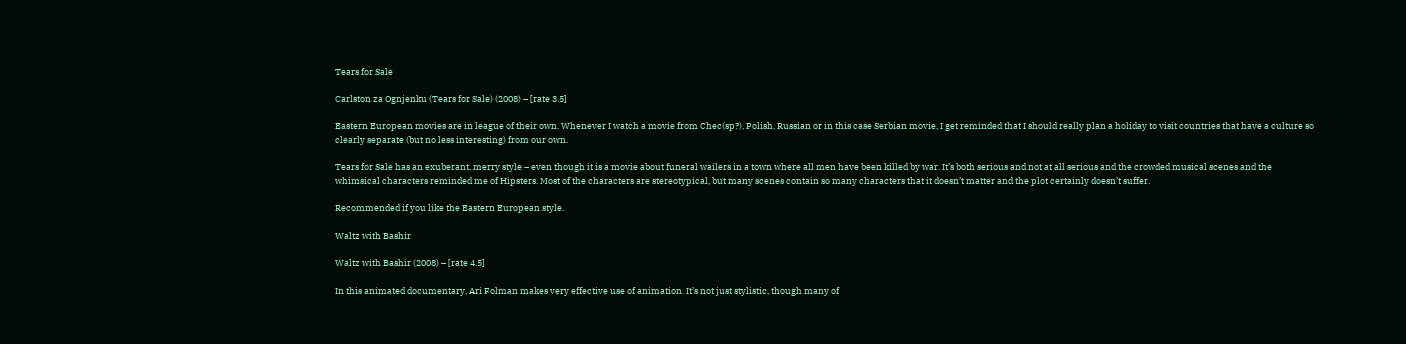Tears for Sale

Carlston za Ognjenku (Tears for Sale) (2008) – [rate 3.5]

Eastern European movies are in league of their own. Whenever I watch a movie from Chec(sp?), Polish, Russian or in this case Serbian movie, I get reminded that I should really plan a holiday to visit countries that have a culture so clearly separate (but no less interesting) from our own.

Tears for Sale has an exuberant, merry style – even though it is a movie about funeral wailers in a town where all men have been killed by war. It’s both serious and not at all serious and the crowded musical scenes and the whimsical characters reminded me of Hipsters. Most of the characters are stereotypical, but many scenes contain so many characters that it doesn’t matter and the plot certainly doesn’t suffer.

Recommended if you like the Eastern European style.

Waltz with Bashir

Waltz with Bashir (2008) – [rate 4.5]

In this animated documentary, Ari Folman makes very effective use of animation. It’s not just stylistic, though many of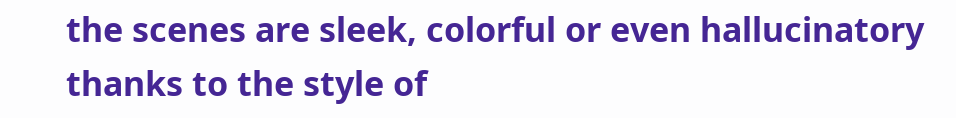the scenes are sleek, colorful or even hallucinatory thanks to the style of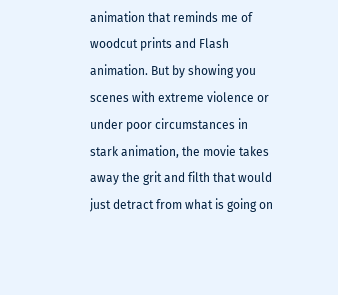animation that reminds me of woodcut prints and Flash animation. But by showing you scenes with extreme violence or under poor circumstances in stark animation, the movie takes away the grit and filth that would just detract from what is going on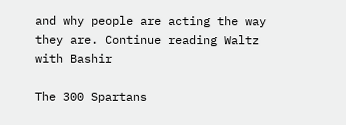and why people are acting the way they are. Continue reading Waltz with Bashir

The 300 Spartans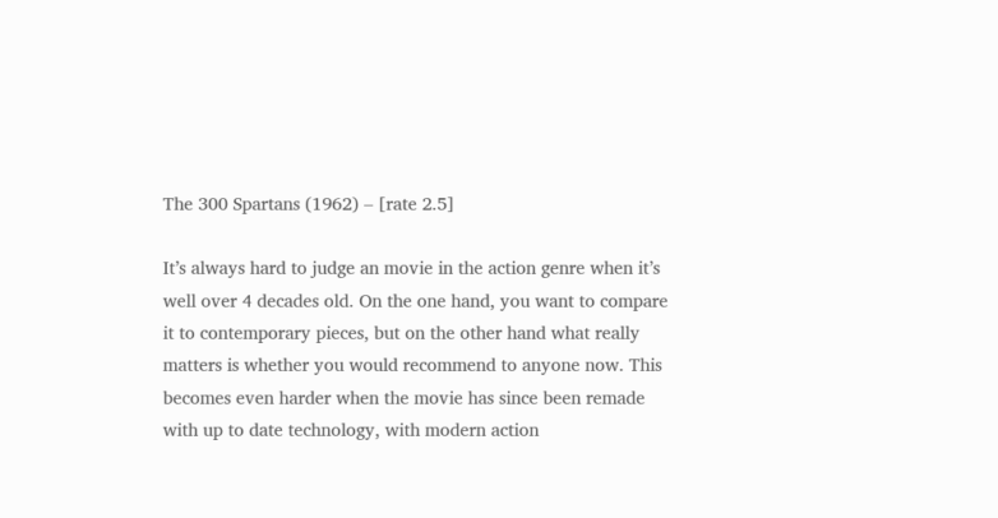The 300 Spartans (1962) – [rate 2.5]

It’s always hard to judge an movie in the action genre when it’s well over 4 decades old. On the one hand, you want to compare it to contemporary pieces, but on the other hand what really matters is whether you would recommend to anyone now. This becomes even harder when the movie has since been remade with up to date technology, with modern action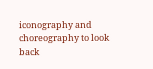iconography and choreography to look back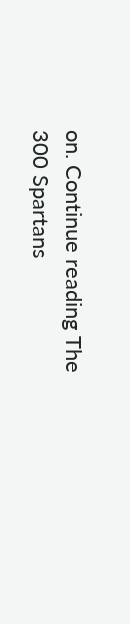on. Continue reading The 300 Spartans